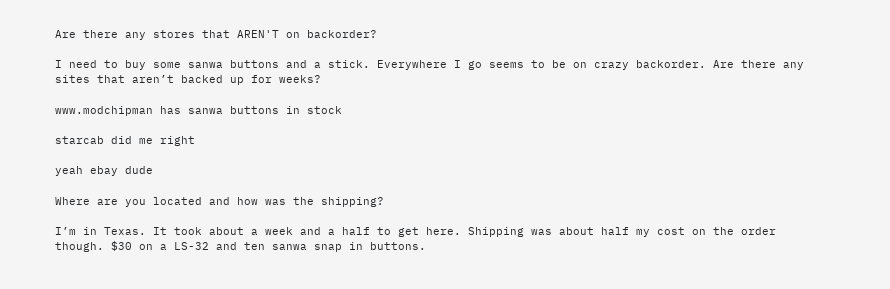Are there any stores that AREN'T on backorder?

I need to buy some sanwa buttons and a stick. Everywhere I go seems to be on crazy backorder. Are there any sites that aren’t backed up for weeks?

www.modchipman has sanwa buttons in stock

starcab did me right

yeah ebay dude

Where are you located and how was the shipping?

I’m in Texas. It took about a week and a half to get here. Shipping was about half my cost on the order though. $30 on a LS-32 and ten sanwa snap in buttons.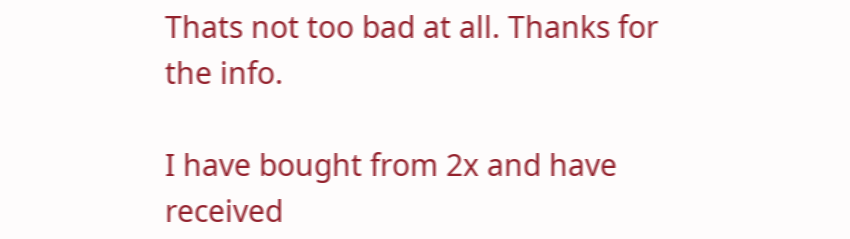Thats not too bad at all. Thanks for the info.

I have bought from 2x and have received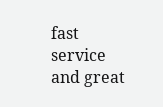fast service and great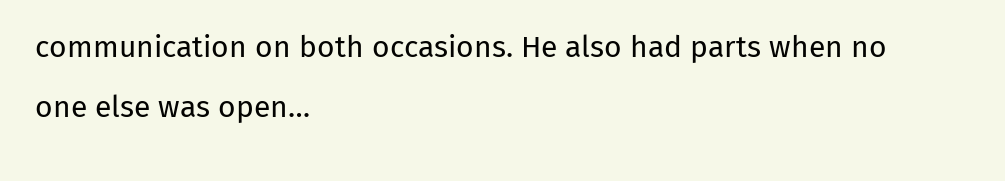communication on both occasions. He also had parts when no one else was open…